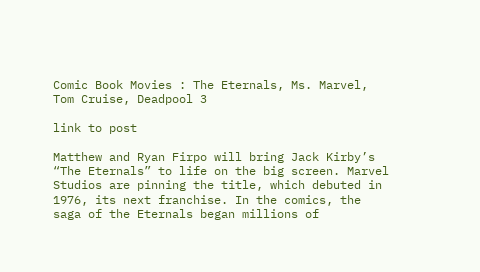Comic Book Movies : The Eternals, Ms. Marvel, Tom Cruise, Deadpool 3

link to post

Matthew and Ryan Firpo will bring Jack Kirby’s “The Eternals” to life on the big screen. Marvel Studios are pinning the title, which debuted in 1976, its next franchise. In the comics, the saga of the Eternals began millions of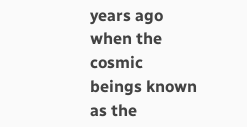years ago when the cosmic beings known as the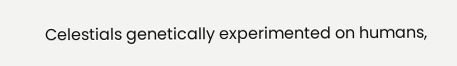Celestials genetically experimented on humans,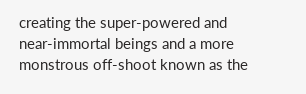creating the super-powered and near-immortal beings and a more monstrous off-shoot known as the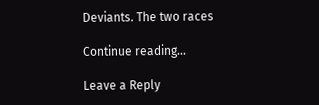Deviants. The two races

Continue reading...

Leave a Reply